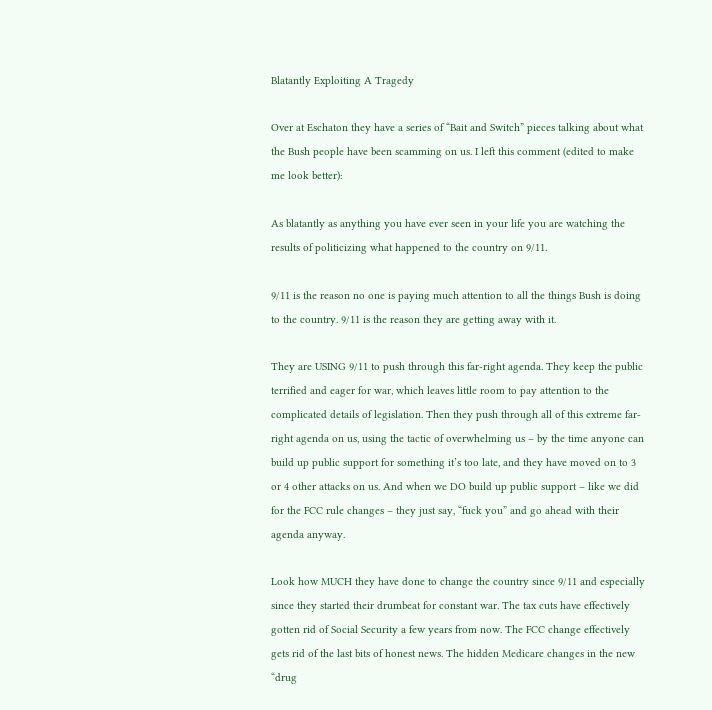Blatantly Exploiting A Tragedy

Over at Eschaton they have a series of “Bait and Switch” pieces talking about what the Bush people have been scamming on us. I left this comment (edited to make me look better):

As blatantly as anything you have ever seen in your life you are watching the results of politicizing what happened to the country on 9/11.

9/11 is the reason no one is paying much attention to all the things Bush is doing to the country. 9/11 is the reason they are getting away with it.

They are USING 9/11 to push through this far-right agenda. They keep the public terrified and eager for war, which leaves little room to pay attention to the complicated details of legislation. Then they push through all of this extreme far-right agenda on us, using the tactic of overwhelming us – by the time anyone can build up public support for something it’s too late, and they have moved on to 3 or 4 other attacks on us. And when we DO build up public support – like we did for the FCC rule changes – they just say, “fuck you” and go ahead with their agenda anyway.

Look how MUCH they have done to change the country since 9/11 and especially since they started their drumbeat for constant war. The tax cuts have effectively gotten rid of Social Security a few years from now. The FCC change effectively gets rid of the last bits of honest news. The hidden Medicare changes in the new “drug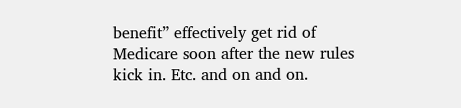benefit” effectively get rid of Medicare soon after the new rules kick in. Etc. and on and on.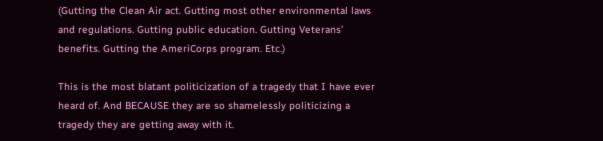(Gutting the Clean Air act. Gutting most other environmental laws and regulations. Gutting public education. Gutting Veterans’ benefits. Gutting the AmeriCorps program. Etc.)

This is the most blatant politicization of a tragedy that I have ever heard of. And BECAUSE they are so shamelessly politicizing a tragedy they are getting away with it.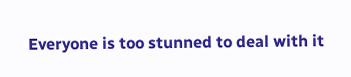Everyone is too stunned to deal with it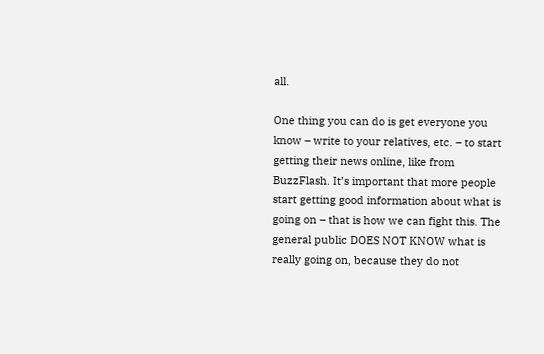all.

One thing you can do is get everyone you know – write to your relatives, etc. – to start getting their news online, like from BuzzFlash. It’s important that more people start getting good information about what is going on – that is how we can fight this. The general public DOES NOT KNOW what is really going on, because they do not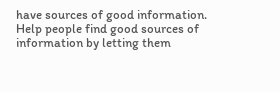have sources of good information. Help people find good sources of information by letting them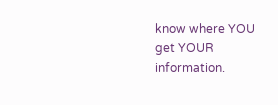know where YOU get YOUR information.